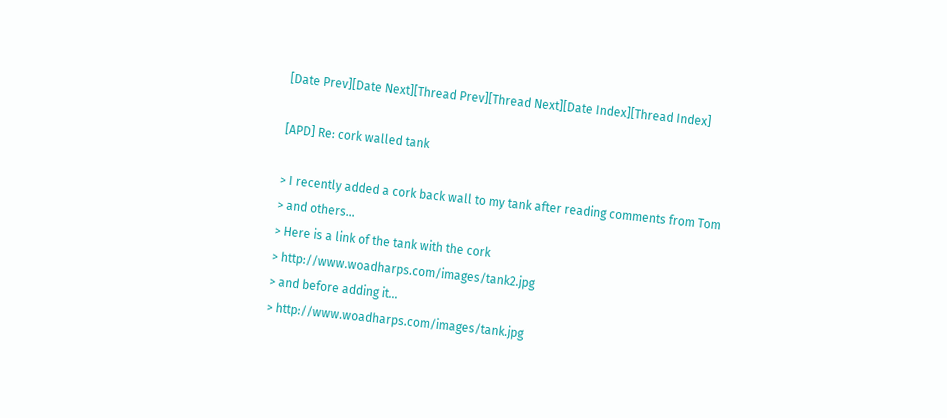[Date Prev][Date Next][Thread Prev][Thread Next][Date Index][Thread Index]

[APD] Re: cork walled tank

> I recently added a cork back wall to my tank after reading comments from Tom
> and others...
> Here is a link of the tank with the cork
> http://www.woadharps.com/images/tank2.jpg
> and before adding it...
> http://www.woadharps.com/images/tank.jpg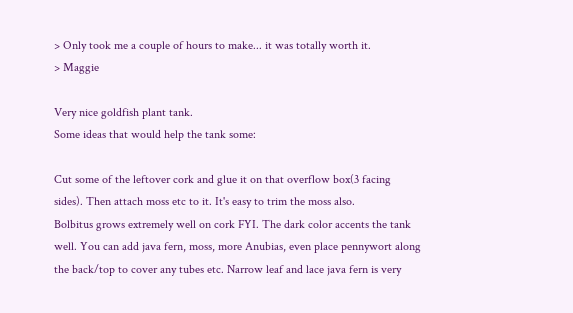> Only took me a couple of hours to make... it was totally worth it.
> Maggie

Very nice goldfish plant tank.
Some ideas that would help the tank some:

Cut some of the leftover cork and glue it on that overflow box(3 facing
sides). Then attach moss etc to it. It's easy to trim the moss also.
Bolbitus grows extremely well on cork FYI. The dark color accents the tank
well. You can add java fern, moss, more Anubias, even place pennywort along
the back/top to cover any tubes etc. Narrow leaf and lace java fern is very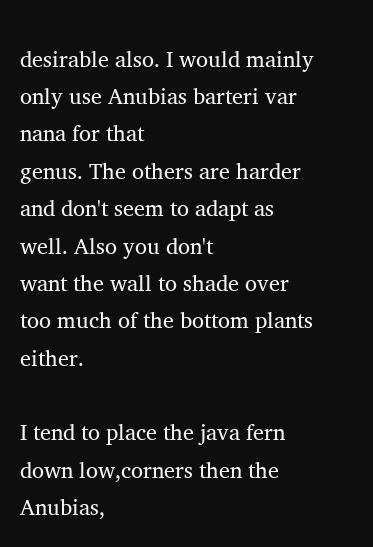desirable also. I would mainly only use Anubias barteri var nana for that
genus. The others are harder and don't seem to adapt as well. Also you don't
want the wall to shade over too much of the bottom plants either.

I tend to place the java fern down low,corners then the Anubias,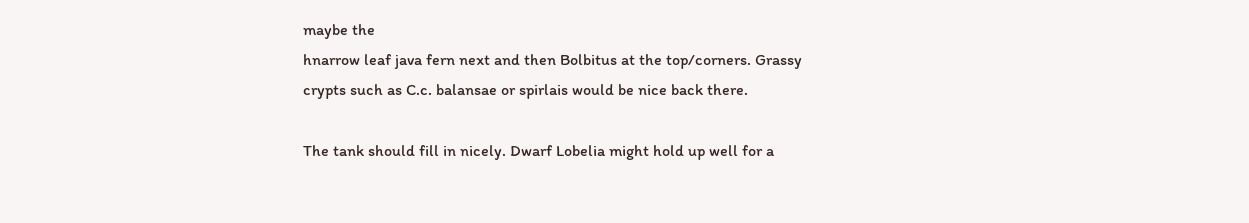maybe the
hnarrow leaf java fern next and then Bolbitus at the top/corners. Grassy
crypts such as C.c. balansae or spirlais would be nice back there.

The tank should fill in nicely. Dwarf Lobelia might hold up well for a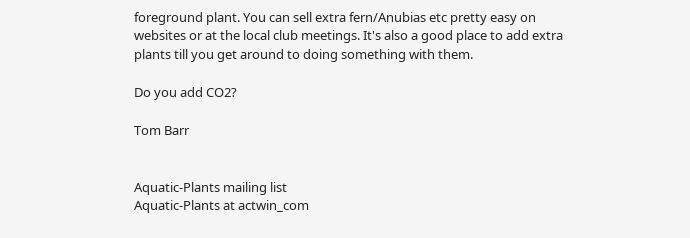foreground plant. You can sell extra fern/Anubias etc pretty easy on
websites or at the local club meetings. It's also a good place to add extra
plants till you get around to doing something with them.

Do you add CO2?

Tom Barr


Aquatic-Plants mailing list
Aquatic-Plants at actwin_com